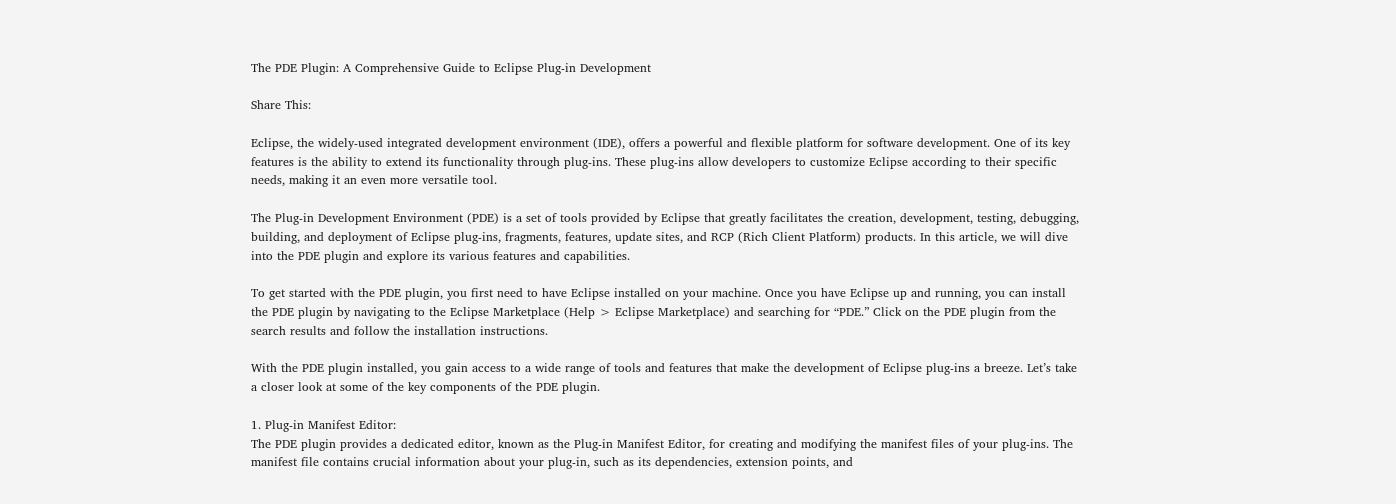The PDE Plugin: A Comprehensive Guide to Eclipse Plug-in Development

Share This:

Eclipse, the widely-used integrated development environment (IDE), offers a powerful and flexible platform for software development. One of its key features is the ability to extend its functionality through plug-ins. These plug-ins allow developers to customize Eclipse according to their specific needs, making it an even more versatile tool.

The Plug-in Development Environment (PDE) is a set of tools provided by Eclipse that greatly facilitates the creation, development, testing, debugging, building, and deployment of Eclipse plug-ins, fragments, features, update sites, and RCP (Rich Client Platform) products. In this article, we will dive into the PDE plugin and explore its various features and capabilities.

To get started with the PDE plugin, you first need to have Eclipse installed on your machine. Once you have Eclipse up and running, you can install the PDE plugin by navigating to the Eclipse Marketplace (Help > Eclipse Marketplace) and searching for “PDE.” Click on the PDE plugin from the search results and follow the installation instructions.

With the PDE plugin installed, you gain access to a wide range of tools and features that make the development of Eclipse plug-ins a breeze. Let’s take a closer look at some of the key components of the PDE plugin.

1. Plug-in Manifest Editor:
The PDE plugin provides a dedicated editor, known as the Plug-in Manifest Editor, for creating and modifying the manifest files of your plug-ins. The manifest file contains crucial information about your plug-in, such as its dependencies, extension points, and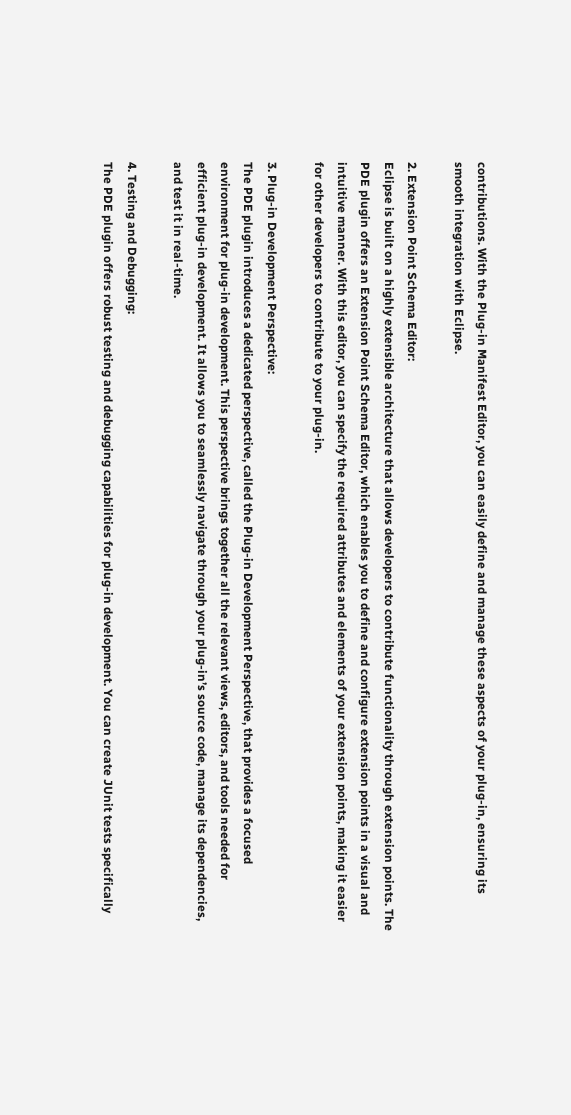contributions. With the Plug-in Manifest Editor, you can easily define and manage these aspects of your plug-in, ensuring its smooth integration with Eclipse.

2. Extension Point Schema Editor:
Eclipse is built on a highly extensible architecture that allows developers to contribute functionality through extension points. The PDE plugin offers an Extension Point Schema Editor, which enables you to define and configure extension points in a visual and intuitive manner. With this editor, you can specify the required attributes and elements of your extension points, making it easier for other developers to contribute to your plug-in.

3. Plug-in Development Perspective:
The PDE plugin introduces a dedicated perspective, called the Plug-in Development Perspective, that provides a focused environment for plug-in development. This perspective brings together all the relevant views, editors, and tools needed for efficient plug-in development. It allows you to seamlessly navigate through your plug-in’s source code, manage its dependencies, and test it in real-time.

4. Testing and Debugging:
The PDE plugin offers robust testing and debugging capabilities for plug-in development. You can create JUnit tests specifically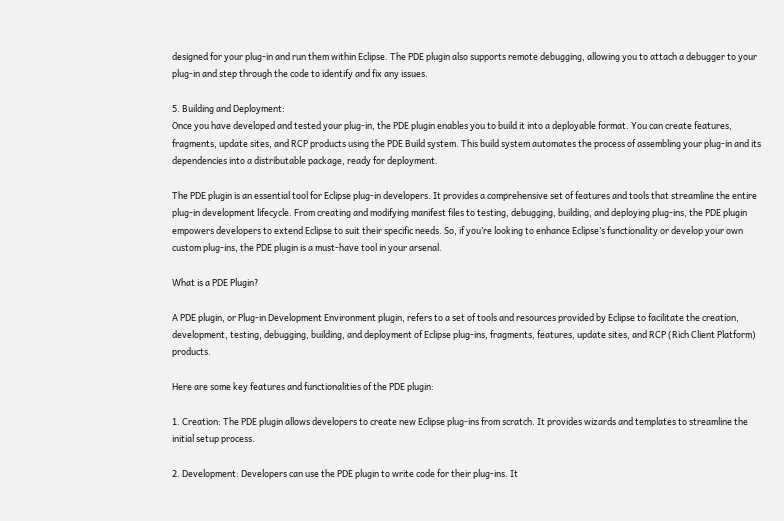designed for your plug-in and run them within Eclipse. The PDE plugin also supports remote debugging, allowing you to attach a debugger to your plug-in and step through the code to identify and fix any issues.

5. Building and Deployment:
Once you have developed and tested your plug-in, the PDE plugin enables you to build it into a deployable format. You can create features, fragments, update sites, and RCP products using the PDE Build system. This build system automates the process of assembling your plug-in and its dependencies into a distributable package, ready for deployment.

The PDE plugin is an essential tool for Eclipse plug-in developers. It provides a comprehensive set of features and tools that streamline the entire plug-in development lifecycle. From creating and modifying manifest files to testing, debugging, building, and deploying plug-ins, the PDE plugin empowers developers to extend Eclipse to suit their specific needs. So, if you’re looking to enhance Eclipse’s functionality or develop your own custom plug-ins, the PDE plugin is a must-have tool in your arsenal.

What is a PDE Plugin?

A PDE plugin, or Plug-in Development Environment plugin, refers to a set of tools and resources provided by Eclipse to facilitate the creation, development, testing, debugging, building, and deployment of Eclipse plug-ins, fragments, features, update sites, and RCP (Rich Client Platform) products.

Here are some key features and functionalities of the PDE plugin:

1. Creation: The PDE plugin allows developers to create new Eclipse plug-ins from scratch. It provides wizards and templates to streamline the initial setup process.

2. Development: Developers can use the PDE plugin to write code for their plug-ins. It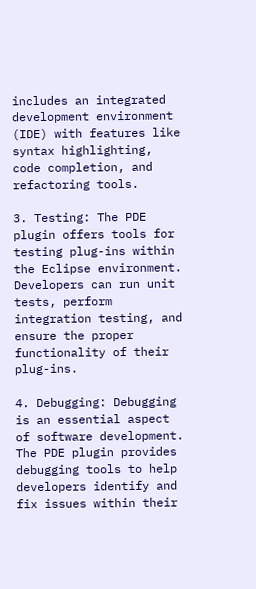includes an integrated development environment (IDE) with features like syntax highlighting, code completion, and refactoring tools.

3. Testing: The PDE plugin offers tools for testing plug-ins within the Eclipse environment. Developers can run unit tests, perform integration testing, and ensure the proper functionality of their plug-ins.

4. Debugging: Debugging is an essential aspect of software development. The PDE plugin provides debugging tools to help developers identify and fix issues within their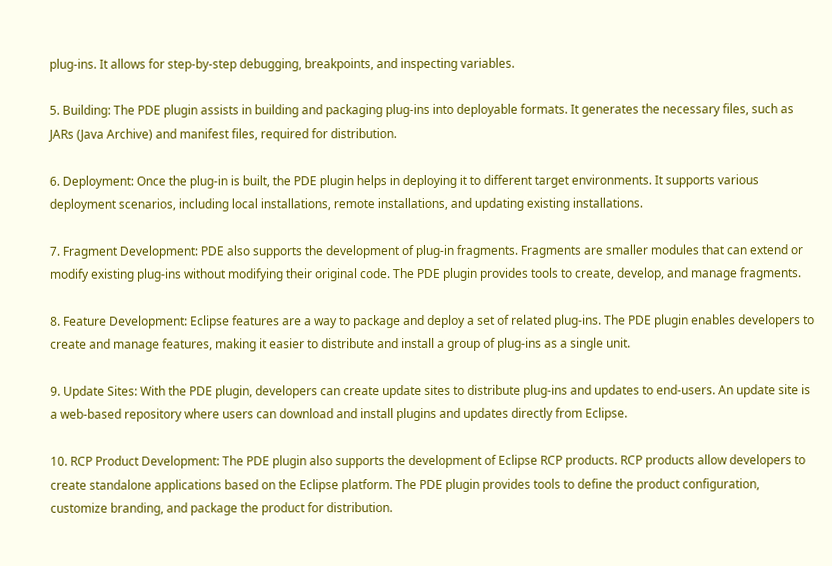plug-ins. It allows for step-by-step debugging, breakpoints, and inspecting variables.

5. Building: The PDE plugin assists in building and packaging plug-ins into deployable formats. It generates the necessary files, such as JARs (Java Archive) and manifest files, required for distribution.

6. Deployment: Once the plug-in is built, the PDE plugin helps in deploying it to different target environments. It supports various deployment scenarios, including local installations, remote installations, and updating existing installations.

7. Fragment Development: PDE also supports the development of plug-in fragments. Fragments are smaller modules that can extend or modify existing plug-ins without modifying their original code. The PDE plugin provides tools to create, develop, and manage fragments.

8. Feature Development: Eclipse features are a way to package and deploy a set of related plug-ins. The PDE plugin enables developers to create and manage features, making it easier to distribute and install a group of plug-ins as a single unit.

9. Update Sites: With the PDE plugin, developers can create update sites to distribute plug-ins and updates to end-users. An update site is a web-based repository where users can download and install plugins and updates directly from Eclipse.

10. RCP Product Development: The PDE plugin also supports the development of Eclipse RCP products. RCP products allow developers to create standalone applications based on the Eclipse platform. The PDE plugin provides tools to define the product configuration, customize branding, and package the product for distribution.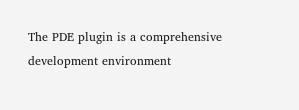The PDE plugin is a comprehensive development environment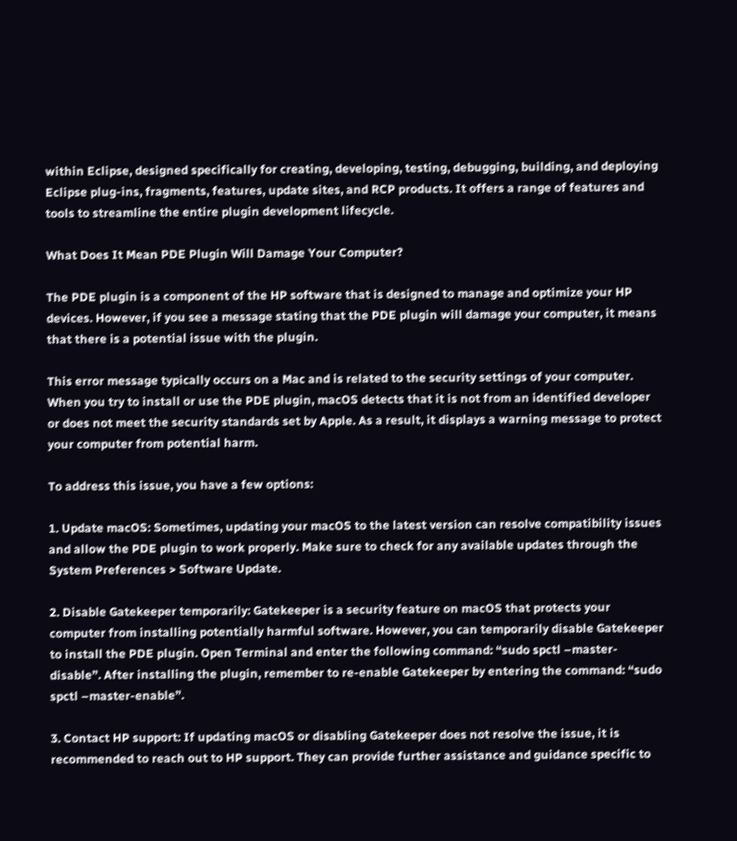within Eclipse, designed specifically for creating, developing, testing, debugging, building, and deploying Eclipse plug-ins, fragments, features, update sites, and RCP products. It offers a range of features and tools to streamline the entire plugin development lifecycle.

What Does It Mean PDE Plugin Will Damage Your Computer?

The PDE plugin is a component of the HP software that is designed to manage and optimize your HP devices. However, if you see a message stating that the PDE plugin will damage your computer, it means that there is a potential issue with the plugin.

This error message typically occurs on a Mac and is related to the security settings of your computer. When you try to install or use the PDE plugin, macOS detects that it is not from an identified developer or does not meet the security standards set by Apple. As a result, it displays a warning message to protect your computer from potential harm.

To address this issue, you have a few options:

1. Update macOS: Sometimes, updating your macOS to the latest version can resolve compatibility issues and allow the PDE plugin to work properly. Make sure to check for any available updates through the System Preferences > Software Update.

2. Disable Gatekeeper temporarily: Gatekeeper is a security feature on macOS that protects your computer from installing potentially harmful software. However, you can temporarily disable Gatekeeper to install the PDE plugin. Open Terminal and enter the following command: “sudo spctl –master-disable”. After installing the plugin, remember to re-enable Gatekeeper by entering the command: “sudo spctl –master-enable”.

3. Contact HP support: If updating macOS or disabling Gatekeeper does not resolve the issue, it is recommended to reach out to HP support. They can provide further assistance and guidance specific to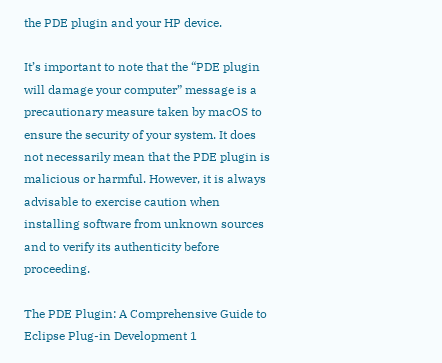the PDE plugin and your HP device.

It’s important to note that the “PDE plugin will damage your computer” message is a precautionary measure taken by macOS to ensure the security of your system. It does not necessarily mean that the PDE plugin is malicious or harmful. However, it is always advisable to exercise caution when installing software from unknown sources and to verify its authenticity before proceeding.

The PDE Plugin: A Comprehensive Guide to Eclipse Plug-in Development 1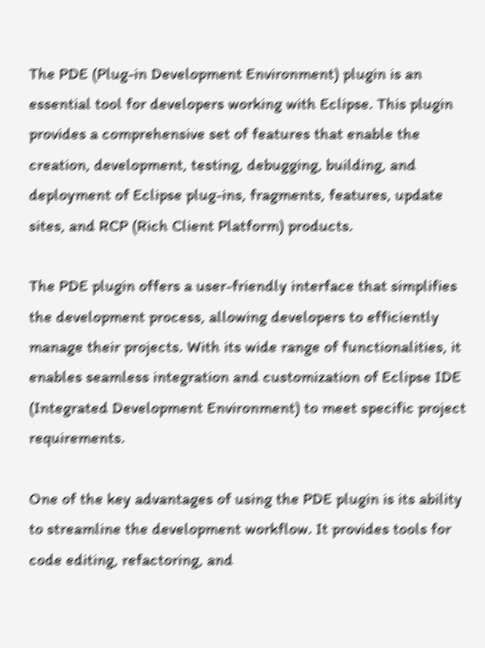The PDE (Plug-in Development Environment) plugin is an essential tool for developers working with Eclipse. This plugin provides a comprehensive set of features that enable the creation, development, testing, debugging, building, and deployment of Eclipse plug-ins, fragments, features, update sites, and RCP (Rich Client Platform) products.

The PDE plugin offers a user-friendly interface that simplifies the development process, allowing developers to efficiently manage their projects. With its wide range of functionalities, it enables seamless integration and customization of Eclipse IDE (Integrated Development Environment) to meet specific project requirements.

One of the key advantages of using the PDE plugin is its ability to streamline the development workflow. It provides tools for code editing, refactoring, and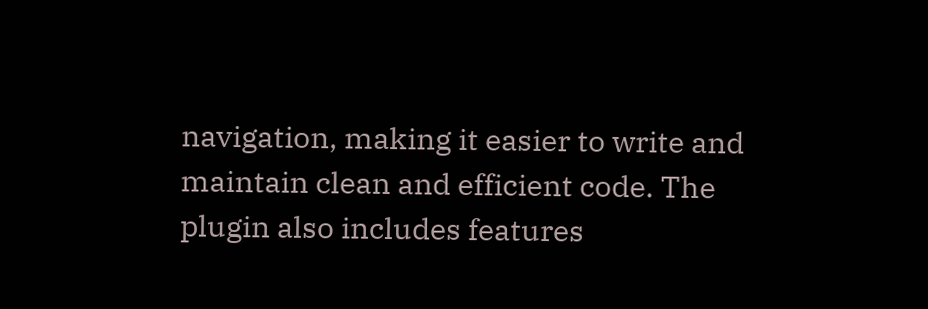navigation, making it easier to write and maintain clean and efficient code. The plugin also includes features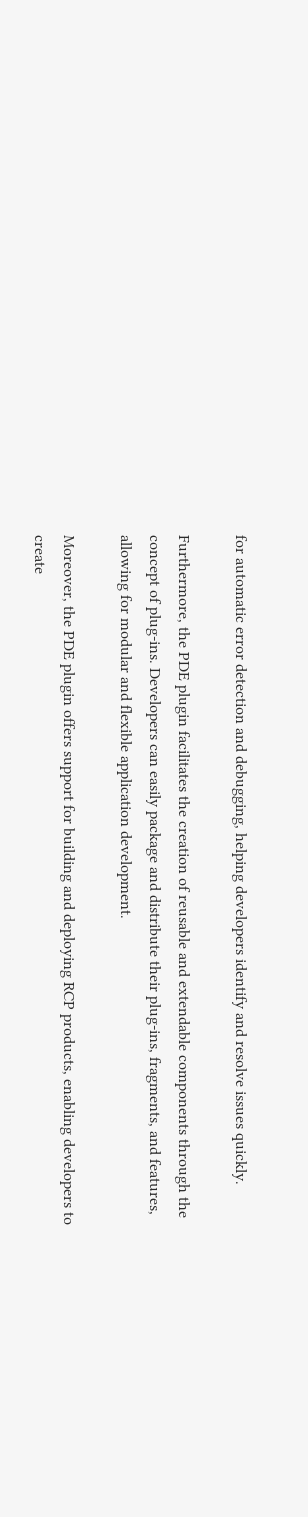for automatic error detection and debugging, helping developers identify and resolve issues quickly.

Furthermore, the PDE plugin facilitates the creation of reusable and extendable components through the concept of plug-ins. Developers can easily package and distribute their plug-ins, fragments, and features, allowing for modular and flexible application development.

Moreover, the PDE plugin offers support for building and deploying RCP products, enabling developers to create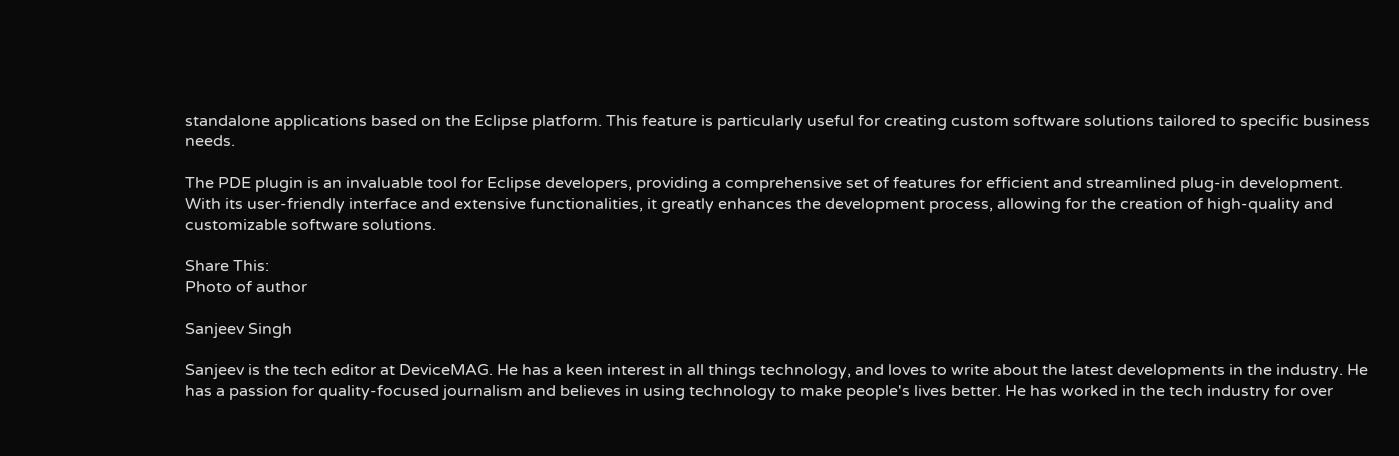standalone applications based on the Eclipse platform. This feature is particularly useful for creating custom software solutions tailored to specific business needs.

The PDE plugin is an invaluable tool for Eclipse developers, providing a comprehensive set of features for efficient and streamlined plug-in development. With its user-friendly interface and extensive functionalities, it greatly enhances the development process, allowing for the creation of high-quality and customizable software solutions.

Share This:
Photo of author

Sanjeev Singh

Sanjeev is the tech editor at DeviceMAG. He has a keen interest in all things technology, and loves to write about the latest developments in the industry. He has a passion for quality-focused journalism and believes in using technology to make people's lives better. He has worked in the tech industry for over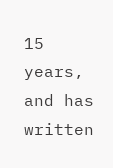15 years, and has written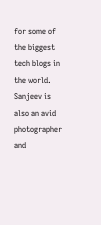for some of the biggest tech blogs in the world. Sanjeev is also an avid photographer and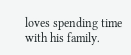loves spending time with his family.